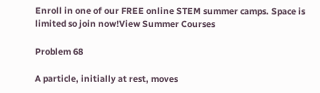Enroll in one of our FREE online STEM summer camps. Space is limited so join now!View Summer Courses

Problem 68

A particle, initially at rest, moves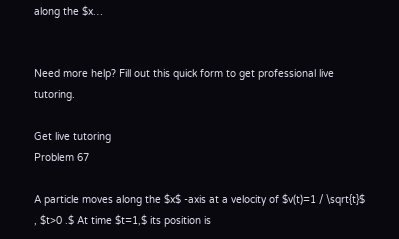along the $x…


Need more help? Fill out this quick form to get professional live tutoring.

Get live tutoring
Problem 67

A particle moves along the $x$ -axis at a velocity of $v(t)=1 / \sqrt{t}$ , $t>0 .$ At time $t=1,$ its position is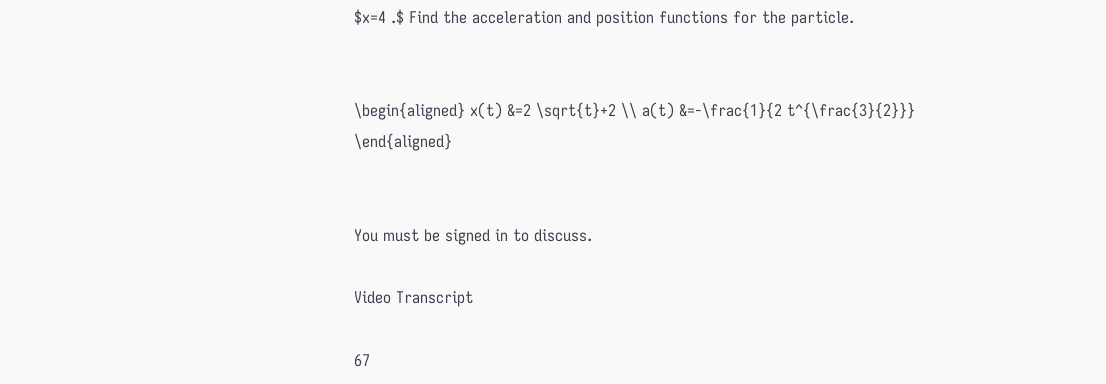$x=4 .$ Find the acceleration and position functions for the particle.


\begin{aligned} x(t) &=2 \sqrt{t}+2 \\ a(t) &=-\frac{1}{2 t^{\frac{3}{2}}} \end{aligned}


You must be signed in to discuss.

Video Transcript

67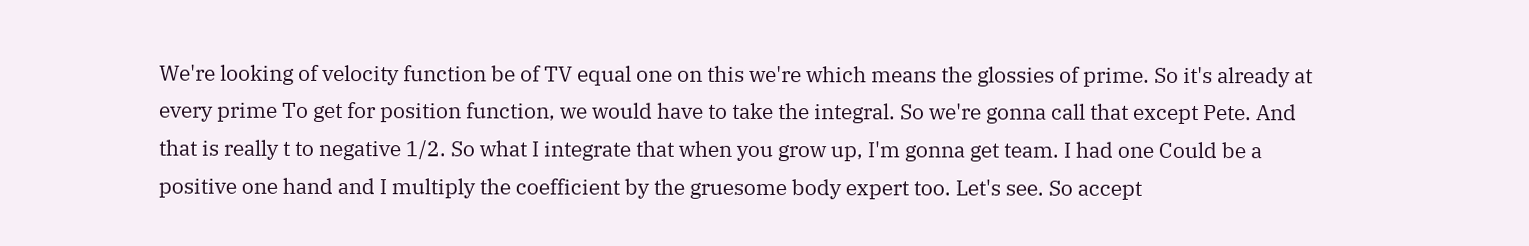We're looking of velocity function be of TV equal one on this we're which means the glossies of prime. So it's already at every prime To get for position function, we would have to take the integral. So we're gonna call that except Pete. And that is really t to negative 1/2. So what I integrate that when you grow up, I'm gonna get team. I had one Could be a positive one hand and I multiply the coefficient by the gruesome body expert too. Let's see. So accept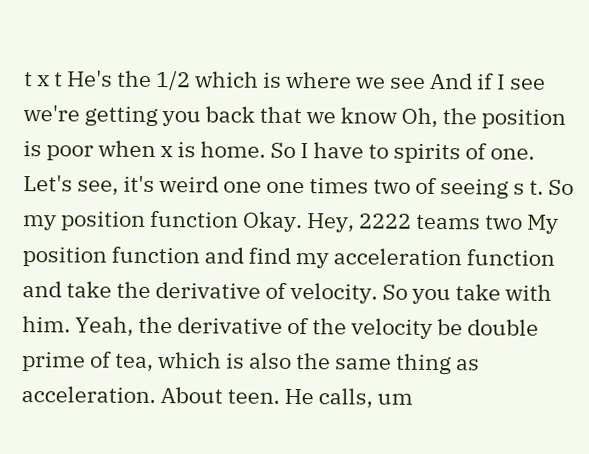t x t He's the 1/2 which is where we see And if I see we're getting you back that we know Oh, the position is poor when x is home. So I have to spirits of one. Let's see, it's weird one one times two of seeing s t. So my position function Okay. Hey, 2222 teams two My position function and find my acceleration function and take the derivative of velocity. So you take with him. Yeah, the derivative of the velocity be double prime of tea, which is also the same thing as acceleration. About teen. He calls, um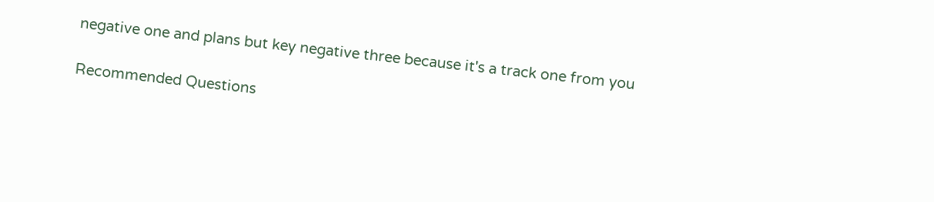negative one and plans but key negative three because it's a track one from you

Recommended Questions